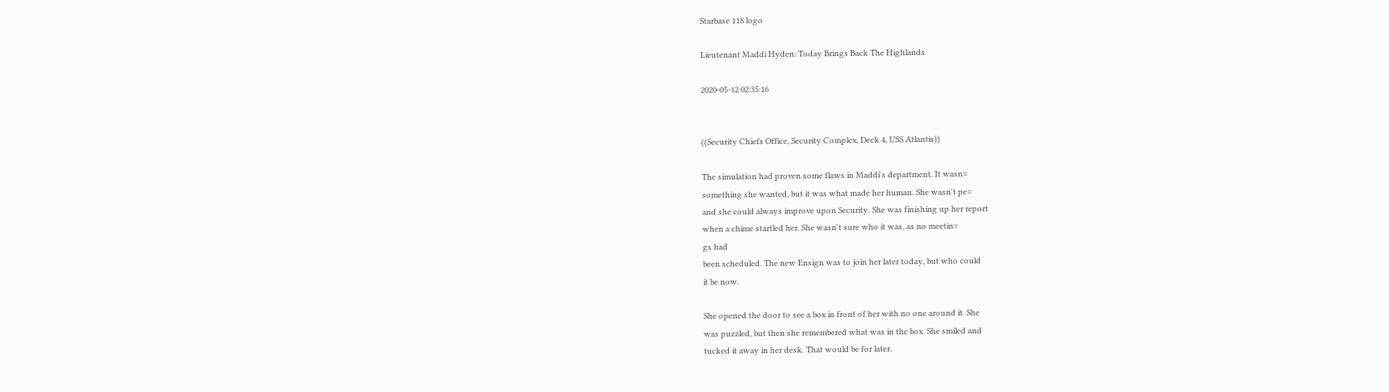Starbase 118 logo

Lieutenant Maddi Hyden: Today Brings Back The Highlands

2020-05-12 02:35:16


((Security Chiefs Office, Security Complex, Deck 4, USS Atlantis))

The simulation had proven some flaws in Maddi's department. It wasn=
something she wanted, but it was what made her human. She wasn't pe=
and she could always improve upon Security. She was finishing up her report
when a chime startled her. She wasn't sure who it was, as no meetin=
gs had
been scheduled. The new Ensign was to join her later today, but who could
it be now.

She opened the door to see a box in front of her with no one around it. She
was puzzled, but then she remembered what was in the box. She smiled and
tucked it away in her desk. That would be for later.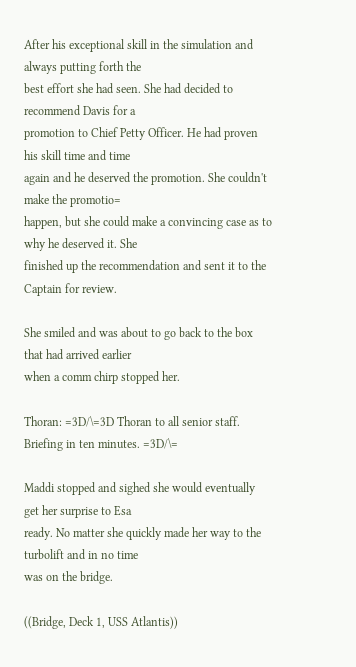After his exceptional skill in the simulation and always putting forth the
best effort she had seen. She had decided to recommend Davis for a
promotion to Chief Petty Officer. He had proven his skill time and time
again and he deserved the promotion. She couldn't make the promotio=
happen, but she could make a convincing case as to why he deserved it. She
finished up the recommendation and sent it to the Captain for review.

She smiled and was about to go back to the box that had arrived earlier
when a comm chirp stopped her.

Thoran: =3D/\=3D Thoran to all senior staff. Briefing in ten minutes. =3D/\=

Maddi stopped and sighed she would eventually get her surprise to Esa
ready. No matter she quickly made her way to the turbolift and in no time
was on the bridge.

((Bridge, Deck 1, USS Atlantis))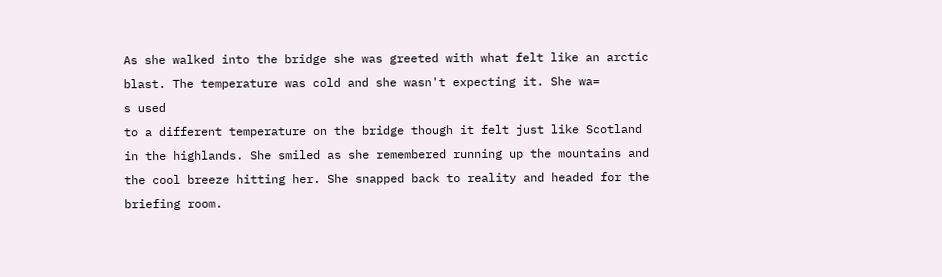As she walked into the bridge she was greeted with what felt like an arctic
blast. The temperature was cold and she wasn't expecting it. She wa=
s used
to a different temperature on the bridge though it felt just like Scotland
in the highlands. She smiled as she remembered running up the mountains and
the cool breeze hitting her. She snapped back to reality and headed for the
briefing room.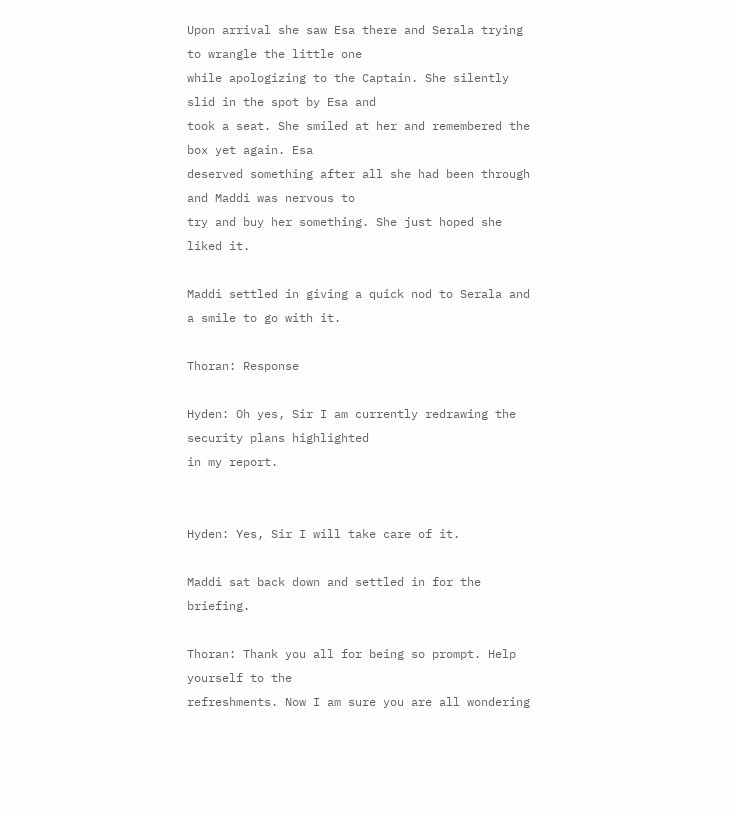Upon arrival she saw Esa there and Serala trying to wrangle the little one
while apologizing to the Captain. She silently slid in the spot by Esa and
took a seat. She smiled at her and remembered the box yet again. Esa
deserved something after all she had been through and Maddi was nervous to
try and buy her something. She just hoped she liked it.

Maddi settled in giving a quick nod to Serala and a smile to go with it.

Thoran: Response

Hyden: Oh yes, Sir I am currently redrawing the security plans highlighted
in my report.


Hyden: Yes, Sir I will take care of it.

Maddi sat back down and settled in for the briefing.

Thoran: Thank you all for being so prompt. Help yourself to the
refreshments. Now I am sure you are all wondering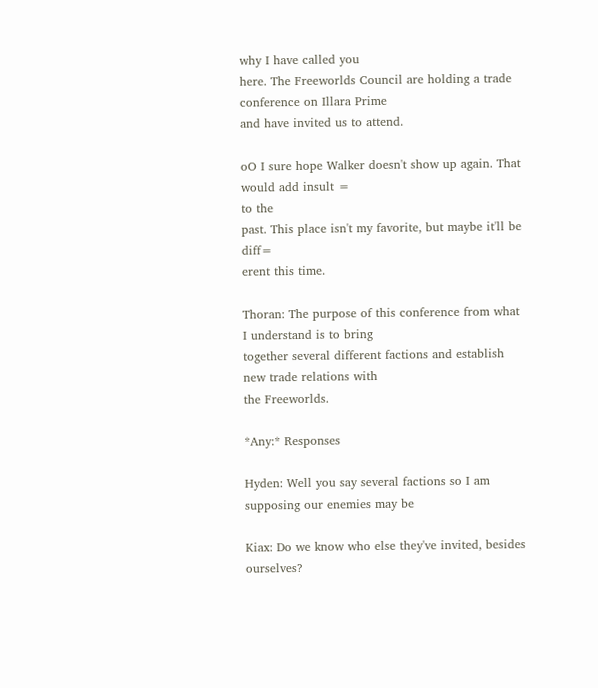why I have called you
here. The Freeworlds Council are holding a trade conference on Illara Prime
and have invited us to attend.

oO I sure hope Walker doesn't show up again. That would add insult =
to the
past. This place isn't my favorite, but maybe it'll be diff=
erent this time.

Thoran: The purpose of this conference from what I understand is to bring
together several different factions and establish new trade relations with
the Freeworlds.

*Any:* Responses

Hyden: Well you say several factions so I am supposing our enemies may be

Kiax: Do we know who else they've invited, besides ourselves?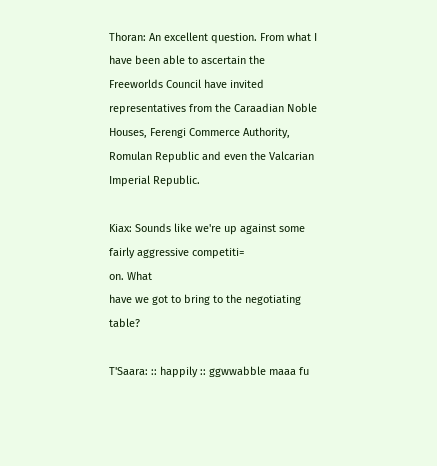Thoran: An excellent question. From what I have been able to ascertain the
Freeworlds Council have invited representatives from the Caraadian Noble
Houses, Ferengi Commerce Authority, Romulan Republic and even the Valcarian
Imperial Republic.

Kiax: Sounds like we're up against some fairly aggressive competiti=
on. What
have we got to bring to the negotiating table?

T'Saara: :: happily :: ggwwabble maaa fu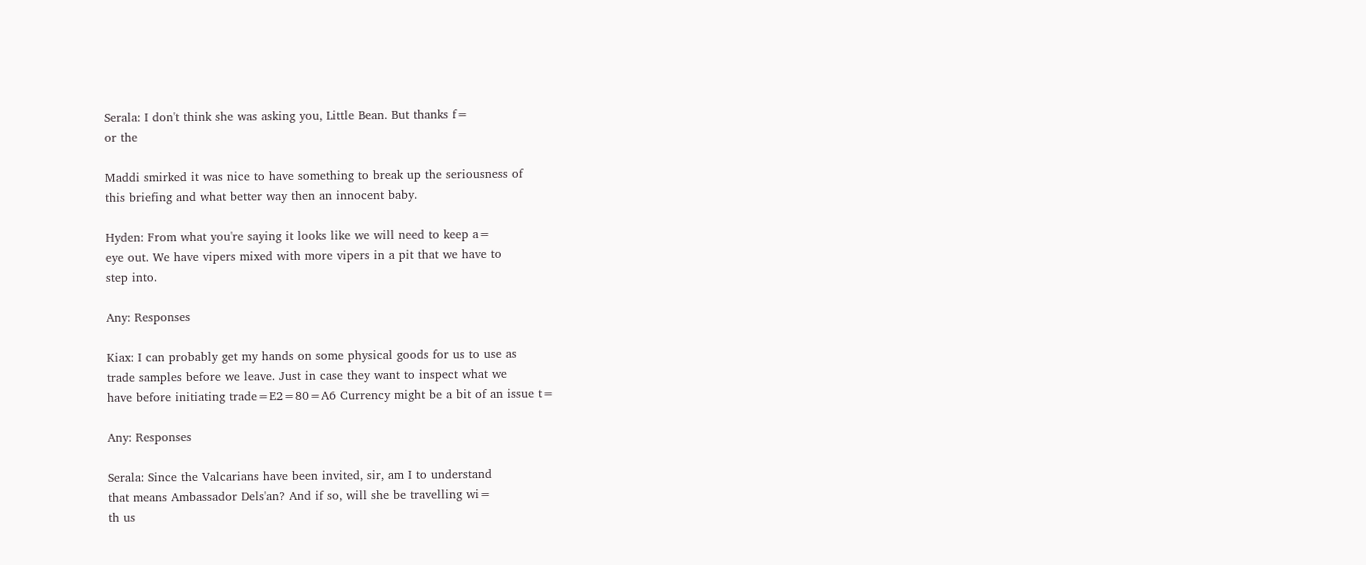Serala: I don't think she was asking you, Little Bean. But thanks f=
or the

Maddi smirked it was nice to have something to break up the seriousness of
this briefing and what better way then an innocent baby.

Hyden: From what you're saying it looks like we will need to keep a=
eye out. We have vipers mixed with more vipers in a pit that we have to
step into.

Any: Responses

Kiax: I can probably get my hands on some physical goods for us to use as
trade samples before we leave. Just in case they want to inspect what we
have before initiating trade=E2=80=A6 Currency might be a bit of an issue t=

Any: Responses

Serala: Since the Valcarians have been invited, sir, am I to understand
that means Ambassador Dels'an? And if so, will she be travelling wi=
th us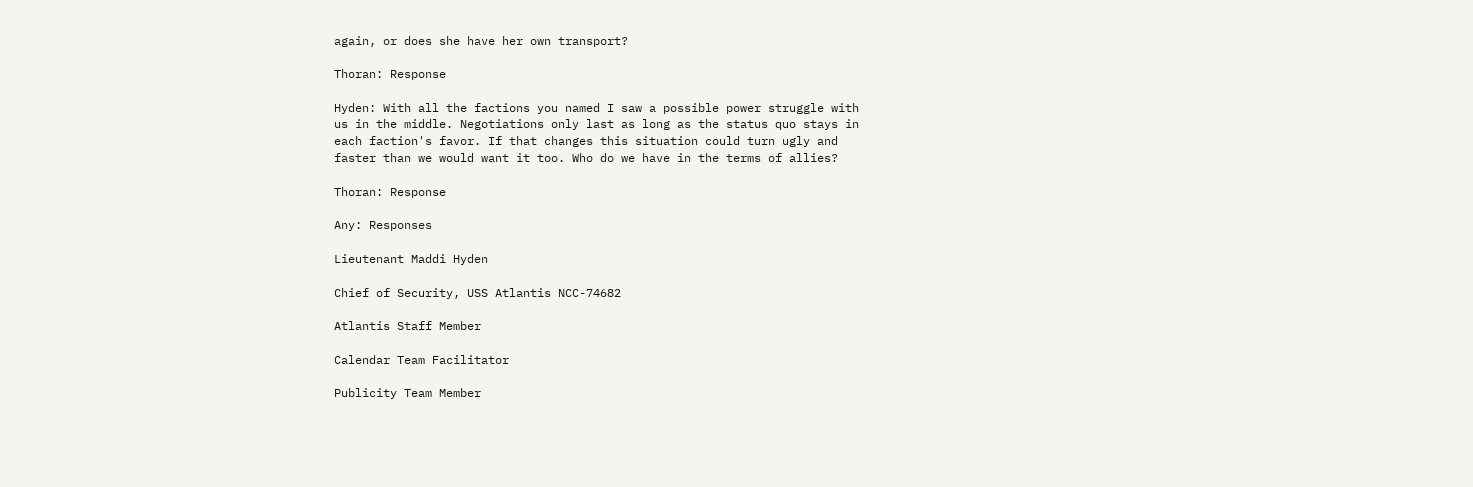again, or does she have her own transport?

Thoran: Response

Hyden: With all the factions you named I saw a possible power struggle with
us in the middle. Negotiations only last as long as the status quo stays in
each faction's favor. If that changes this situation could turn ugly and
faster than we would want it too. Who do we have in the terms of allies?

Thoran: Response

Any: Responses

Lieutenant Maddi Hyden

Chief of Security, USS Atlantis NCC-74682

Atlantis Staff Member

Calendar Team Facilitator

Publicity Team Member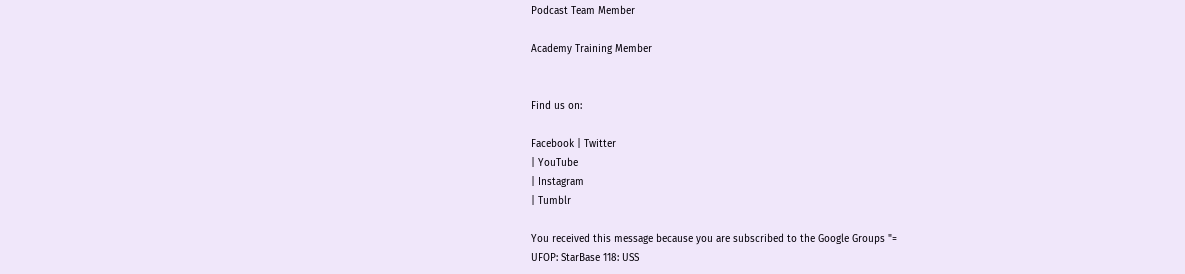Podcast Team Member

Academy Training Member


Find us on:

Facebook | Twitter
| YouTube
| Instagram
| Tumblr

You received this message because you are subscribed to the Google Groups "=
UFOP: StarBase 118: USS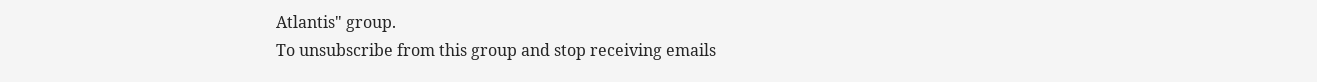Atlantis" group.
To unsubscribe from this group and stop receiving emails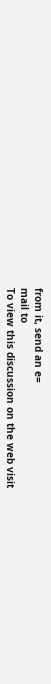from it, send an e=
mail to
To view this discussion on the web visit